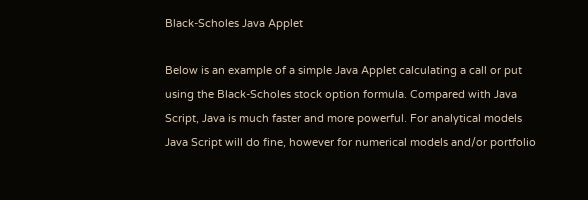Black-Scholes Java Applet

Below is an example of a simple Java Applet calculating a call or put using the Black-Scholes stock option formula. Compared with Java Script, Java is much faster and more powerful. For analytical models Java Script will do fine, however for numerical models and/or portfolio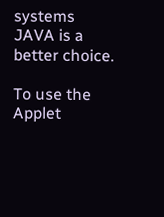systems JAVA is a better choice.

To use the Applet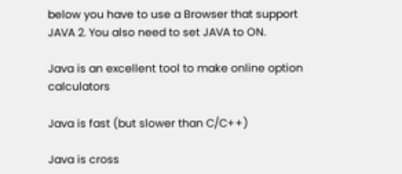below you have to use a Browser that support JAVA 2. You also need to set JAVA to ON.

Java is an excellent tool to make online option calculators

Java is fast (but slower than C/C++)

Java is cross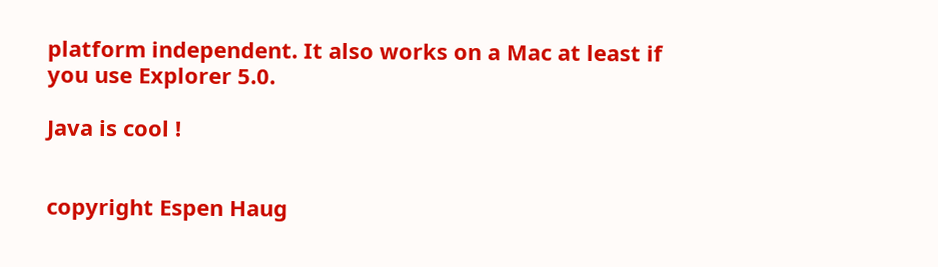platform independent. It also works on a Mac at least if you use Explorer 5.0.

Java is cool !


copyright Espen Haug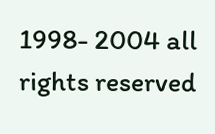1998- 2004 all rights reserved